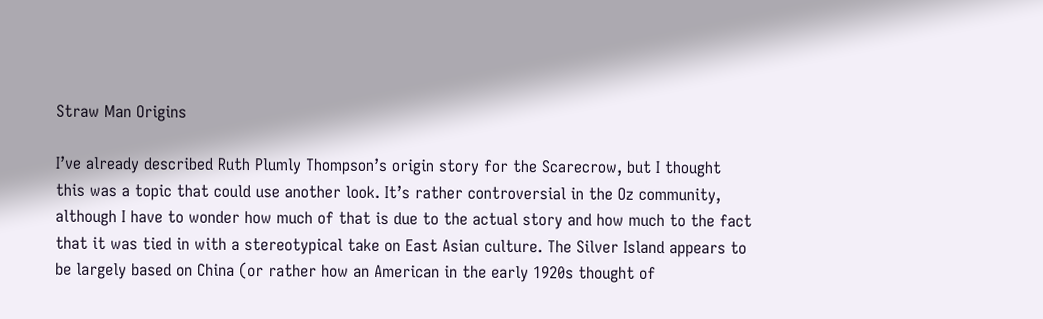Straw Man Origins

I’ve already described Ruth Plumly Thompson’s origin story for the Scarecrow, but I thought this was a topic that could use another look. It’s rather controversial in the Oz community, although I have to wonder how much of that is due to the actual story and how much to the fact that it was tied in with a stereotypical take on East Asian culture. The Silver Island appears to be largely based on China (or rather how an American in the early 1920s thought of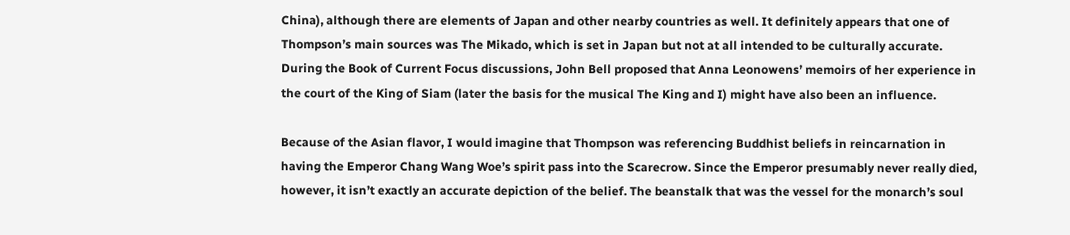China), although there are elements of Japan and other nearby countries as well. It definitely appears that one of Thompson’s main sources was The Mikado, which is set in Japan but not at all intended to be culturally accurate. During the Book of Current Focus discussions, John Bell proposed that Anna Leonowens’ memoirs of her experience in the court of the King of Siam (later the basis for the musical The King and I) might have also been an influence.

Because of the Asian flavor, I would imagine that Thompson was referencing Buddhist beliefs in reincarnation in having the Emperor Chang Wang Woe’s spirit pass into the Scarecrow. Since the Emperor presumably never really died, however, it isn’t exactly an accurate depiction of the belief. The beanstalk that was the vessel for the monarch’s soul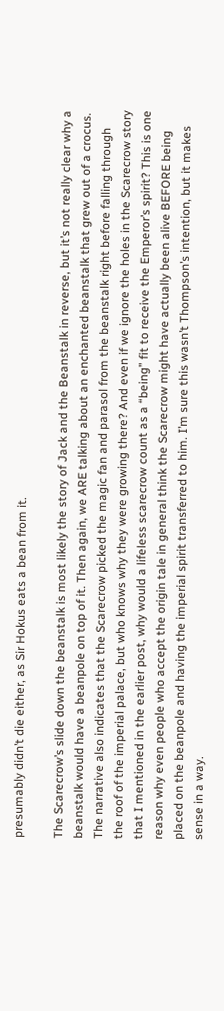presumably didn’t die either, as Sir Hokus eats a bean from it.

The Scarecrow’s slide down the beanstalk is most likely the story of Jack and the Beanstalk in reverse, but it’s not really clear why a beanstalk would have a beanpole on top of it. Then again, we ARE talking about an enchanted beanstalk that grew out of a crocus. The narrative also indicates that the Scarecrow picked the magic fan and parasol from the beanstalk right before falling through the roof of the imperial palace, but who knows why they were growing there? And even if we ignore the holes in the Scarecrow story that I mentioned in the earlier post, why would a lifeless scarecrow count as a “being” fit to receive the Emperor’s spirit? This is one reason why even people who accept the origin tale in general think the Scarecrow might have actually been alive BEFORE being placed on the beanpole and having the imperial spirit transferred to him. I’m sure this wasn’t Thompson’s intention, but it makes sense in a way.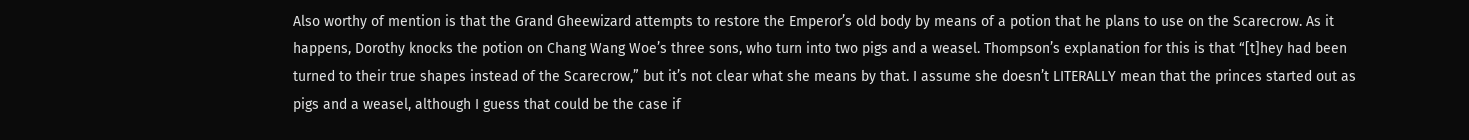Also worthy of mention is that the Grand Gheewizard attempts to restore the Emperor’s old body by means of a potion that he plans to use on the Scarecrow. As it happens, Dorothy knocks the potion on Chang Wang Woe’s three sons, who turn into two pigs and a weasel. Thompson’s explanation for this is that “[t]hey had been turned to their true shapes instead of the Scarecrow,” but it’s not clear what she means by that. I assume she doesn’t LITERALLY mean that the princes started out as pigs and a weasel, although I guess that could be the case if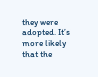they were adopted. It’s more likely that the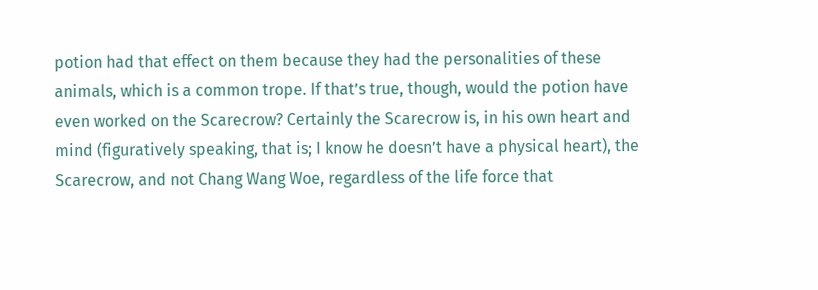potion had that effect on them because they had the personalities of these animals, which is a common trope. If that’s true, though, would the potion have even worked on the Scarecrow? Certainly the Scarecrow is, in his own heart and mind (figuratively speaking, that is; I know he doesn’t have a physical heart), the Scarecrow, and not Chang Wang Woe, regardless of the life force that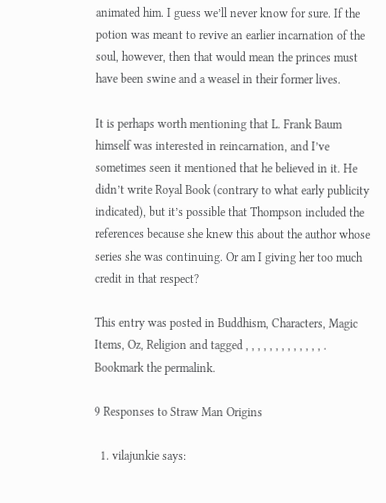animated him. I guess we’ll never know for sure. If the potion was meant to revive an earlier incarnation of the soul, however, then that would mean the princes must have been swine and a weasel in their former lives.

It is perhaps worth mentioning that L. Frank Baum himself was interested in reincarnation, and I’ve sometimes seen it mentioned that he believed in it. He didn’t write Royal Book (contrary to what early publicity indicated), but it’s possible that Thompson included the references because she knew this about the author whose series she was continuing. Or am I giving her too much credit in that respect?

This entry was posted in Buddhism, Characters, Magic Items, Oz, Religion and tagged , , , , , , , , , , , , , . Bookmark the permalink.

9 Responses to Straw Man Origins

  1. vilajunkie says: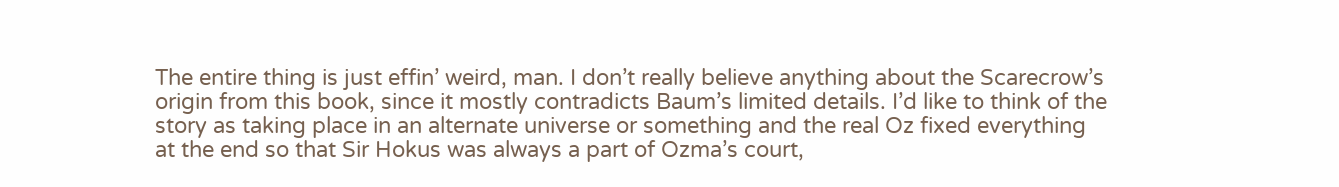The entire thing is just effin’ weird, man. I don’t really believe anything about the Scarecrow’s origin from this book, since it mostly contradicts Baum’s limited details. I’d like to think of the story as taking place in an alternate universe or something and the real Oz fixed everything at the end so that Sir Hokus was always a part of Ozma’s court,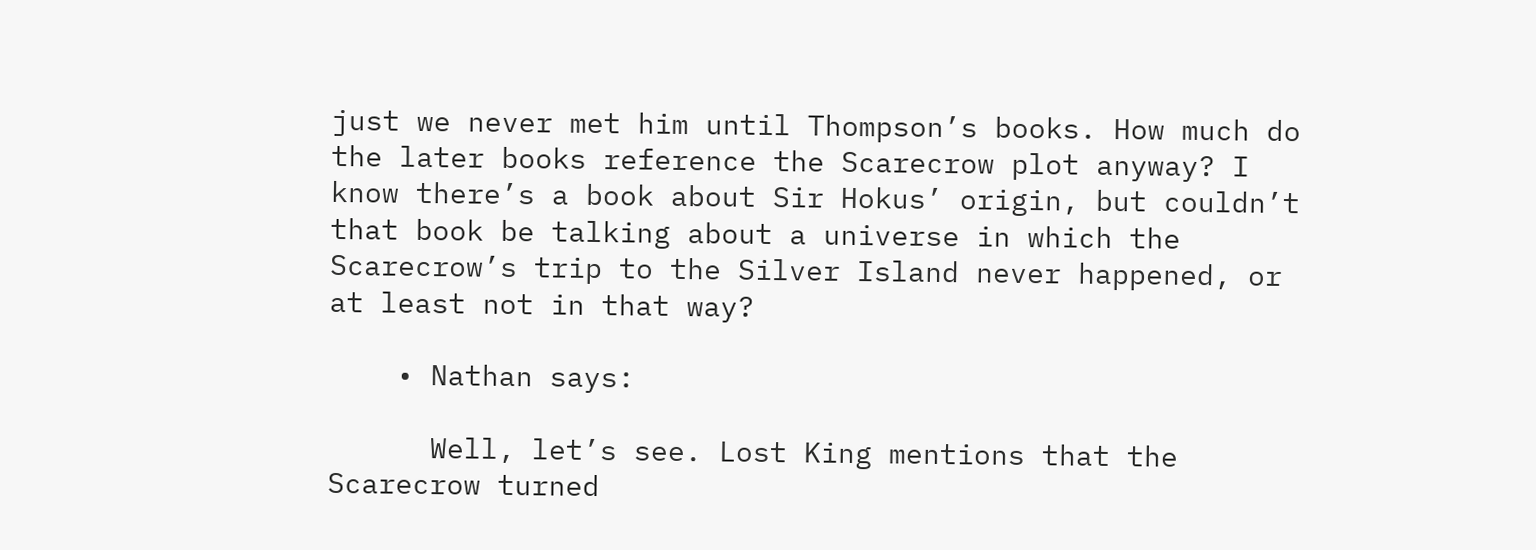just we never met him until Thompson’s books. How much do the later books reference the Scarecrow plot anyway? I know there’s a book about Sir Hokus’ origin, but couldn’t that book be talking about a universe in which the Scarecrow’s trip to the Silver Island never happened, or at least not in that way?

    • Nathan says:

      Well, let’s see. Lost King mentions that the Scarecrow turned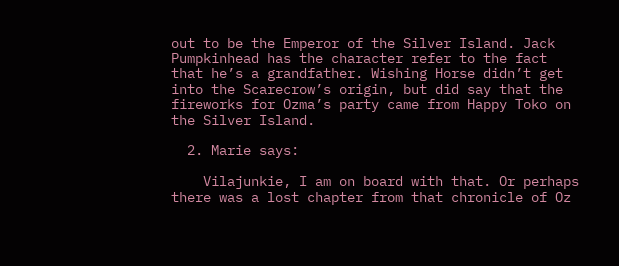out to be the Emperor of the Silver Island. Jack Pumpkinhead has the character refer to the fact that he’s a grandfather. Wishing Horse didn’t get into the Scarecrow’s origin, but did say that the fireworks for Ozma’s party came from Happy Toko on the Silver Island.

  2. Marie says:

    Vilajunkie, I am on board with that. Or perhaps there was a lost chapter from that chronicle of Oz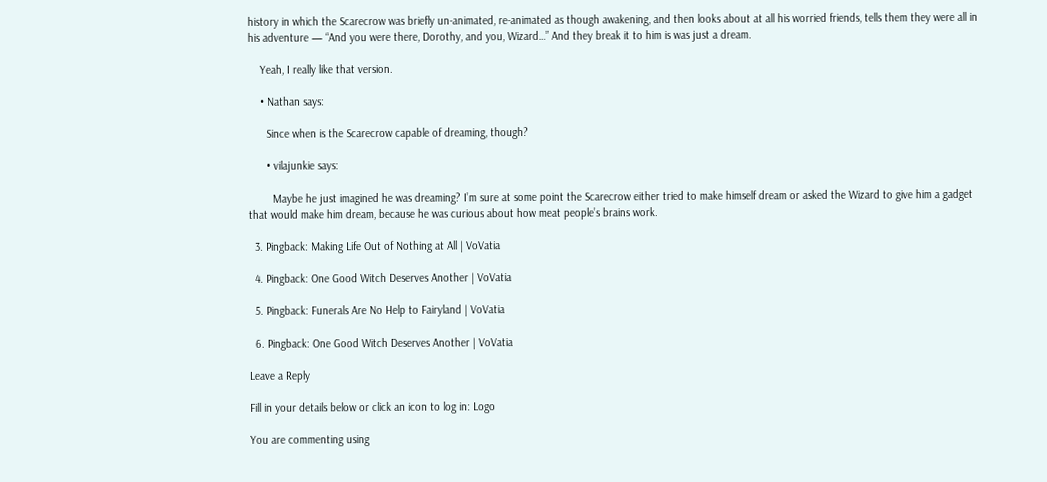history in which the Scarecrow was briefly un-animated, re-animated as though awakening, and then looks about at all his worried friends, tells them they were all in his adventure — “And you were there, Dorothy, and you, Wizard…” And they break it to him is was just a dream.

    Yeah, I really like that version.

    • Nathan says:

      Since when is the Scarecrow capable of dreaming, though?

      • vilajunkie says:

        Maybe he just imagined he was dreaming? I’m sure at some point the Scarecrow either tried to make himself dream or asked the Wizard to give him a gadget that would make him dream, because he was curious about how meat people’s brains work.

  3. Pingback: Making Life Out of Nothing at All | VoVatia

  4. Pingback: One Good Witch Deserves Another | VoVatia

  5. Pingback: Funerals Are No Help to Fairyland | VoVatia

  6. Pingback: One Good Witch Deserves Another | VoVatia

Leave a Reply

Fill in your details below or click an icon to log in: Logo

You are commenting using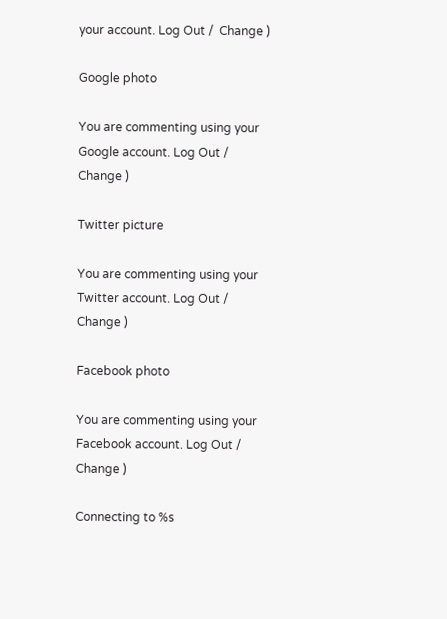your account. Log Out /  Change )

Google photo

You are commenting using your Google account. Log Out /  Change )

Twitter picture

You are commenting using your Twitter account. Log Out /  Change )

Facebook photo

You are commenting using your Facebook account. Log Out /  Change )

Connecting to %s